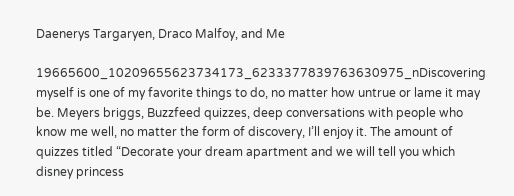Daenerys Targaryen, Draco Malfoy, and Me

19665600_10209655623734173_6233377839763630975_nDiscovering myself is one of my favorite things to do, no matter how untrue or lame it may be. Meyers briggs, Buzzfeed quizzes, deep conversations with people who know me well, no matter the form of discovery, I’ll enjoy it. The amount of quizzes titled “Decorate your dream apartment and we will tell you which disney princess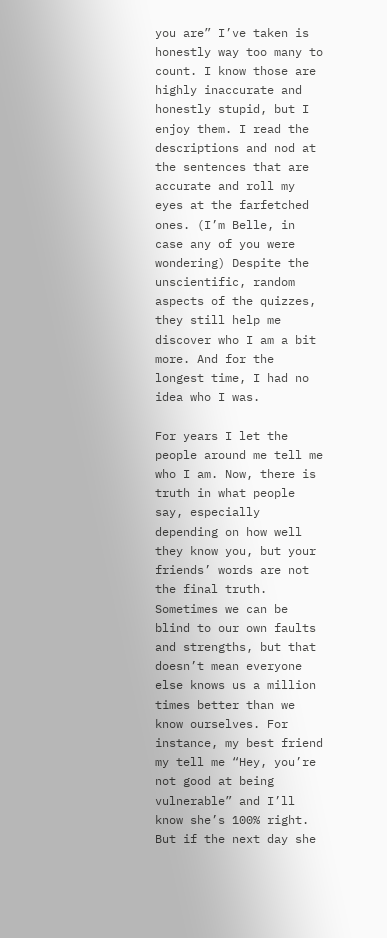you are” I’ve taken is honestly way too many to count. I know those are highly inaccurate and honestly stupid, but I enjoy them. I read the descriptions and nod at the sentences that are accurate and roll my eyes at the farfetched ones. (I’m Belle, in case any of you were wondering) Despite the unscientific, random aspects of the quizzes, they still help me discover who I am a bit more. And for the longest time, I had no idea who I was.

For years I let the people around me tell me who I am. Now, there is truth in what people say, especially depending on how well they know you, but your friends’ words are not the final truth. Sometimes we can be blind to our own faults and strengths, but that doesn’t mean everyone else knows us a million times better than we know ourselves. For instance, my best friend my tell me “Hey, you’re not good at being vulnerable” and I’ll know she’s 100% right. But if the next day she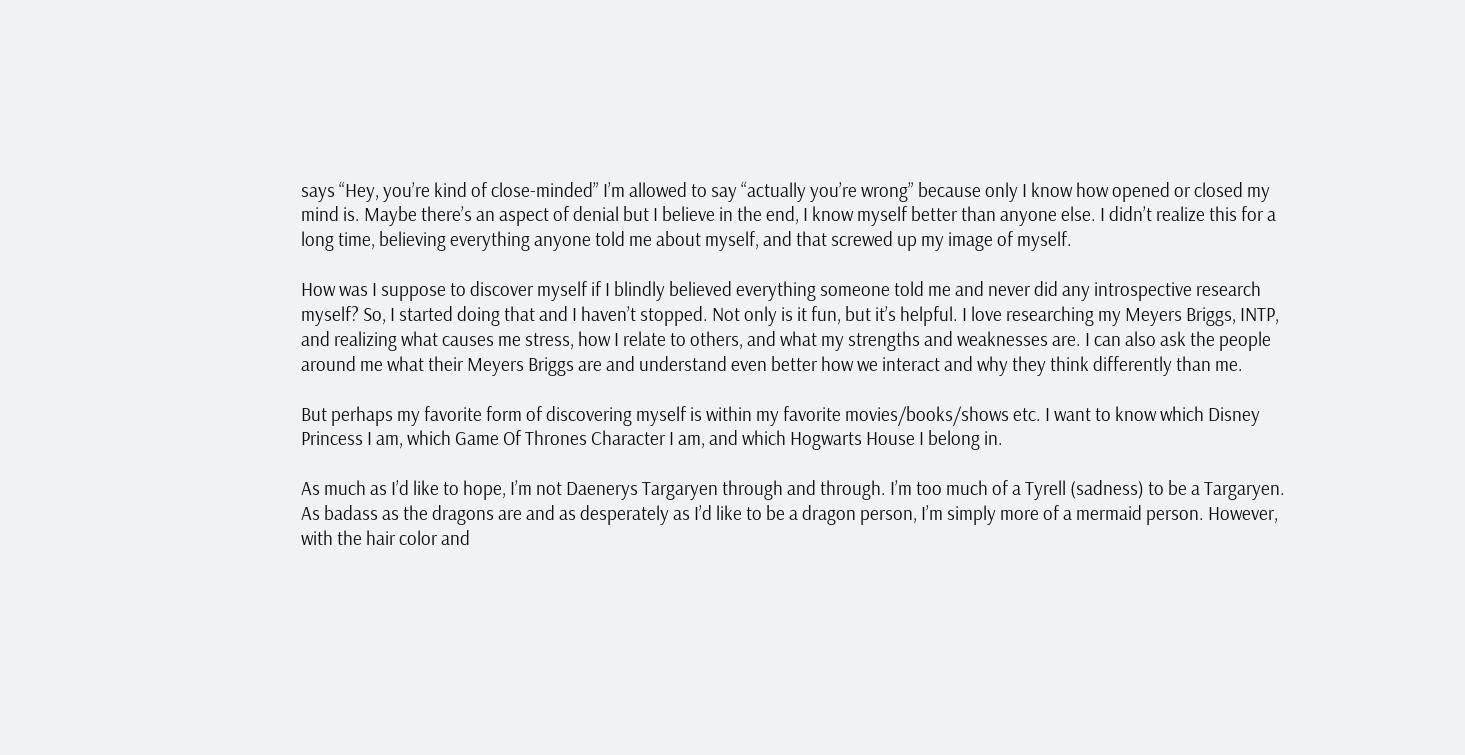says “Hey, you’re kind of close-minded” I’m allowed to say “actually you’re wrong” because only I know how opened or closed my mind is. Maybe there’s an aspect of denial but I believe in the end, I know myself better than anyone else. I didn’t realize this for a long time, believing everything anyone told me about myself, and that screwed up my image of myself.

How was I suppose to discover myself if I blindly believed everything someone told me and never did any introspective research myself? So, I started doing that and I haven’t stopped. Not only is it fun, but it’s helpful. I love researching my Meyers Briggs, INTP, and realizing what causes me stress, how I relate to others, and what my strengths and weaknesses are. I can also ask the people around me what their Meyers Briggs are and understand even better how we interact and why they think differently than me.

But perhaps my favorite form of discovering myself is within my favorite movies/books/shows etc. I want to know which Disney Princess I am, which Game Of Thrones Character I am, and which Hogwarts House I belong in.

As much as I’d like to hope, I’m not Daenerys Targaryen through and through. I’m too much of a Tyrell (sadness) to be a Targaryen. As badass as the dragons are and as desperately as I’d like to be a dragon person, I’m simply more of a mermaid person. However, with the hair color and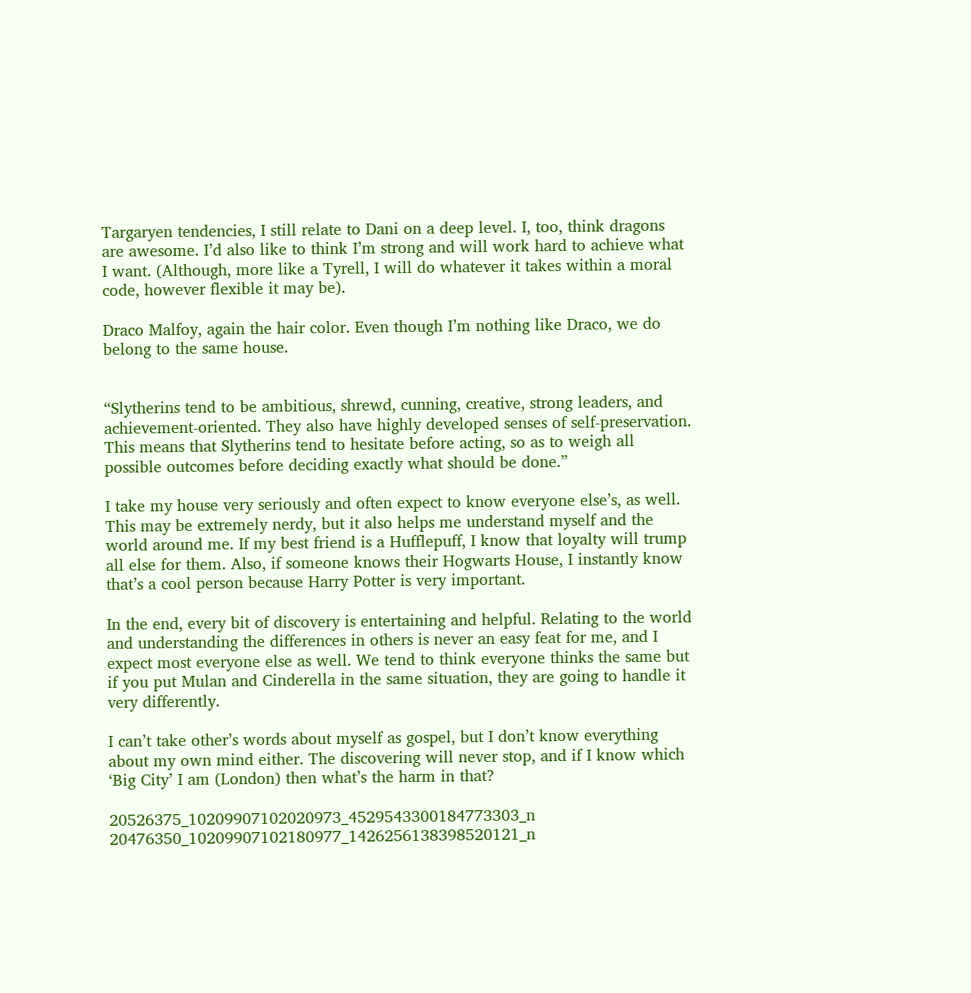Targaryen tendencies, I still relate to Dani on a deep level. I, too, think dragons are awesome. I’d also like to think I’m strong and will work hard to achieve what I want. (Although, more like a Tyrell, I will do whatever it takes within a moral code, however flexible it may be).

Draco Malfoy, again the hair color. Even though I’m nothing like Draco, we do belong to the same house.


“Slytherins tend to be ambitious, shrewd, cunning, creative, strong leaders, and achievement-oriented. They also have highly developed senses of self-preservation. This means that Slytherins tend to hesitate before acting, so as to weigh all possible outcomes before deciding exactly what should be done.”

I take my house very seriously and often expect to know everyone else’s, as well. This may be extremely nerdy, but it also helps me understand myself and the world around me. If my best friend is a Hufflepuff, I know that loyalty will trump all else for them. Also, if someone knows their Hogwarts House, I instantly know that’s a cool person because Harry Potter is very important.

In the end, every bit of discovery is entertaining and helpful. Relating to the world and understanding the differences in others is never an easy feat for me, and I expect most everyone else as well. We tend to think everyone thinks the same but if you put Mulan and Cinderella in the same situation, they are going to handle it very differently.

I can’t take other’s words about myself as gospel, but I don’t know everything about my own mind either. The discovering will never stop, and if I know which ‘Big City’ I am (London) then what’s the harm in that?

20526375_10209907102020973_4529543300184773303_n  20476350_10209907102180977_1426256138398520121_n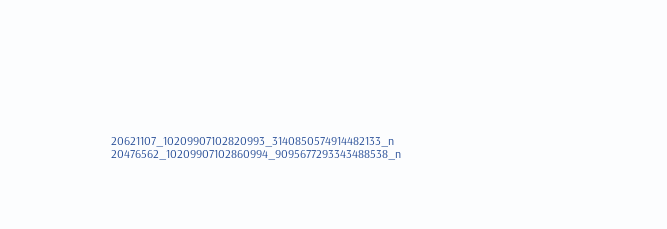20621107_10209907102820993_3140850574914482133_n 20476562_10209907102860994_9095677293343488538_n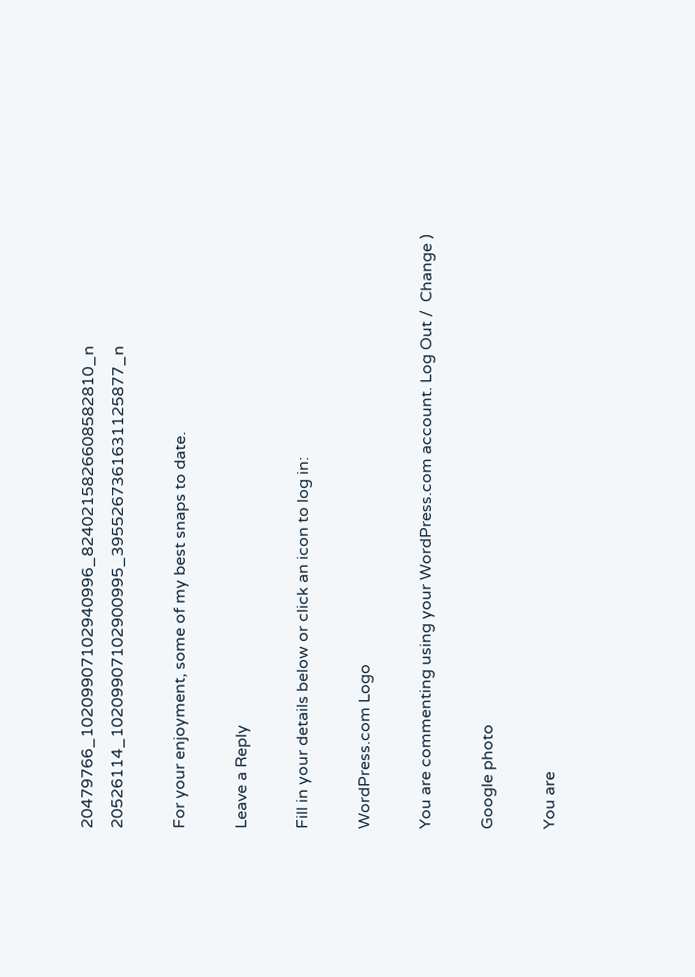20479766_10209907102940996_8240215826608582810_n  20526114_10209907102900995_3955267361631125877_n

For your enjoyment, some of my best snaps to date.

Leave a Reply

Fill in your details below or click an icon to log in:

WordPress.com Logo

You are commenting using your WordPress.com account. Log Out /  Change )

Google photo

You are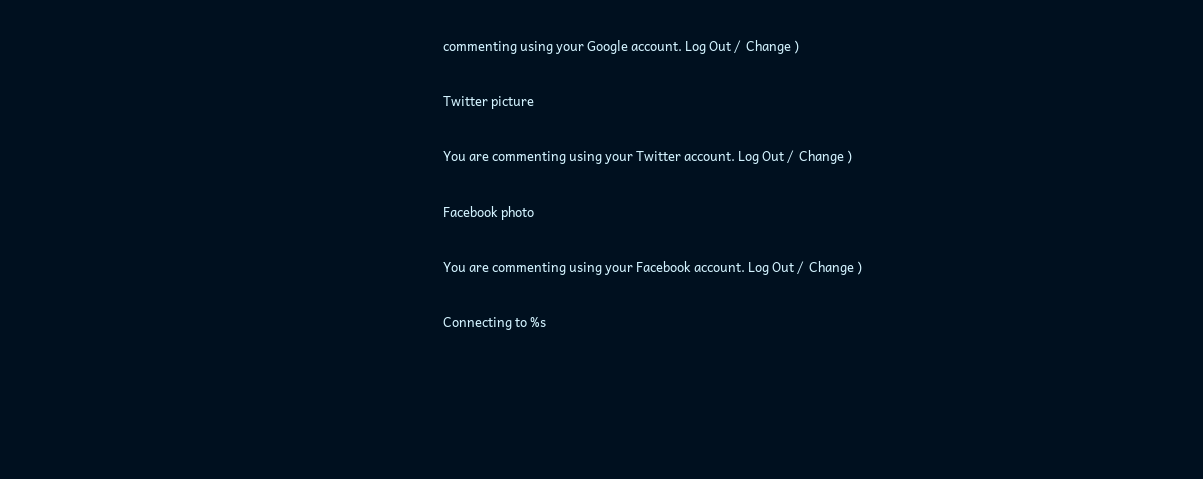commenting using your Google account. Log Out /  Change )

Twitter picture

You are commenting using your Twitter account. Log Out /  Change )

Facebook photo

You are commenting using your Facebook account. Log Out /  Change )

Connecting to %s